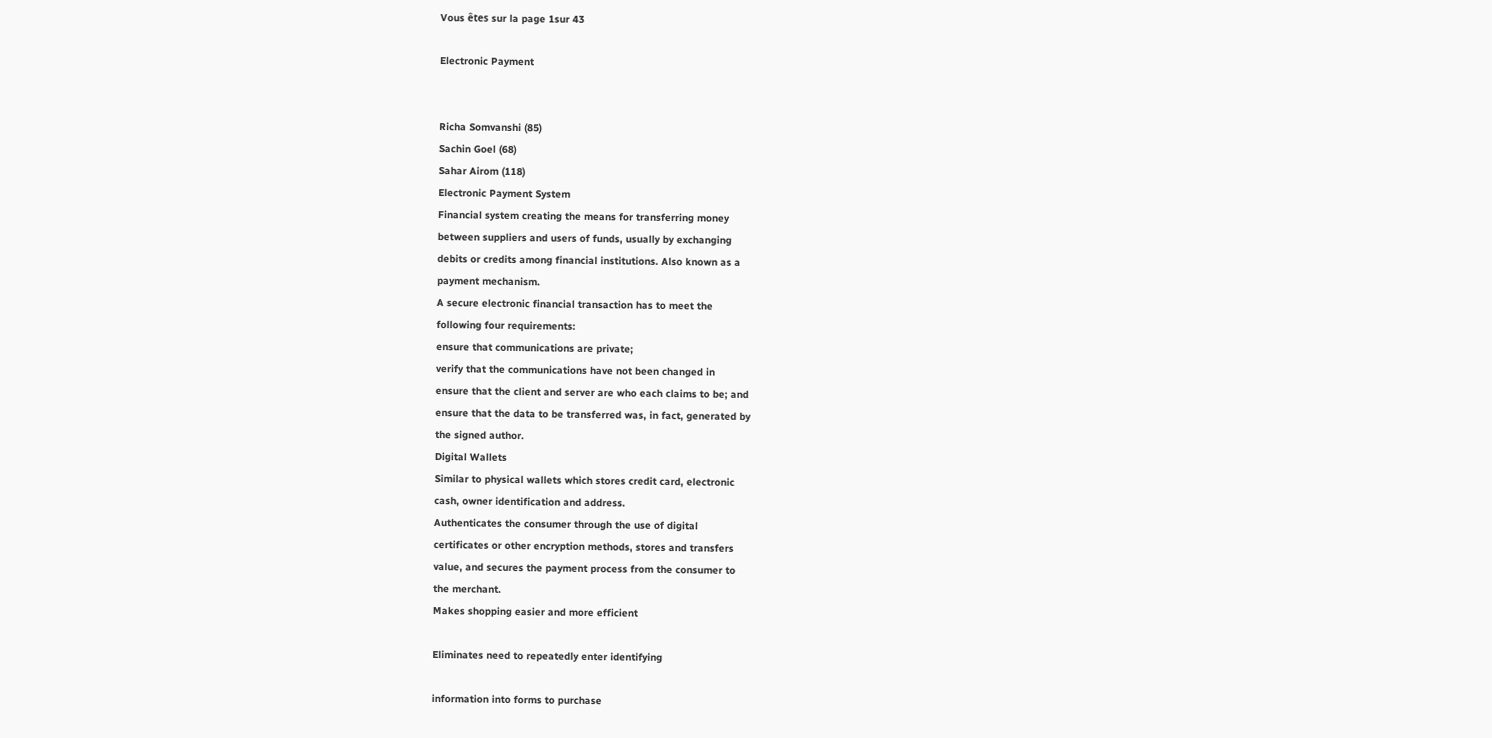Vous êtes sur la page 1sur 43

Electronic Payment


Richa Somvanshi (85)
Sachin Goel (68)
Sahar Airom (118)
Electronic Payment System
Financial system creating the means for transferring money
between suppliers and users of funds, usually by exchanging
debits or credits among financial institutions. Also known as a
payment mechanism.
A secure electronic financial transaction has to meet the
following four requirements:
ensure that communications are private;
verify that the communications have not been changed in
ensure that the client and server are who each claims to be; and
ensure that the data to be transferred was, in fact, generated by
the signed author.
Digital Wallets
Similar to physical wallets which stores credit card, electronic
cash, owner identification and address.
Authenticates the consumer through the use of digital
certificates or other encryption methods, stores and transfers
value, and secures the payment process from the consumer to
the merchant.
Makes shopping easier and more efficient

Eliminates need to repeatedly enter identifying

information into forms to purchase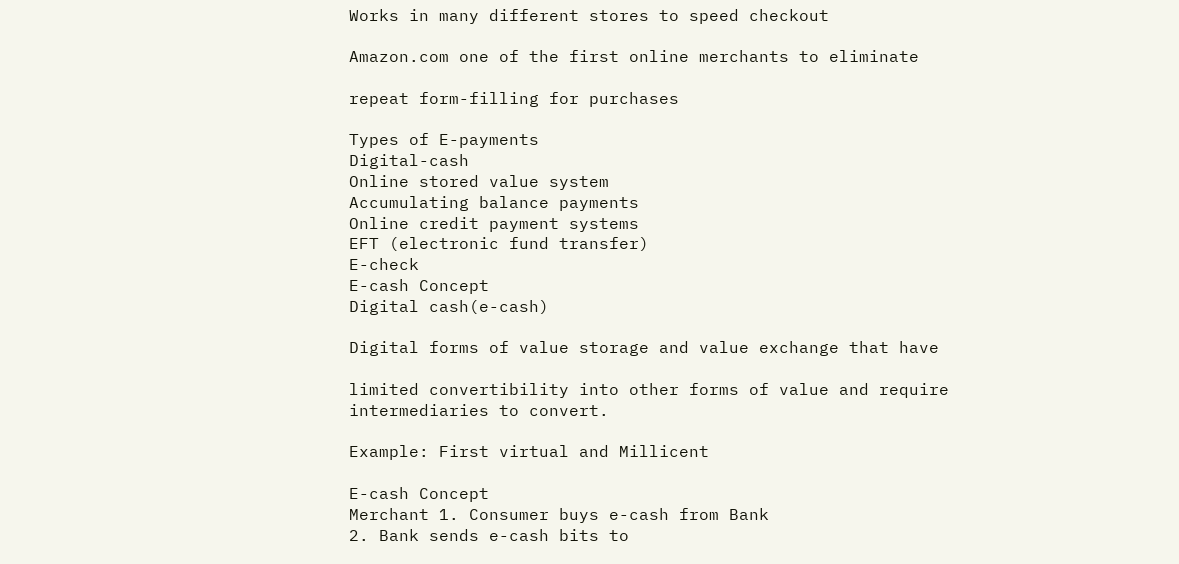Works in many different stores to speed checkout

Amazon.com one of the first online merchants to eliminate

repeat form-filling for purchases

Types of E-payments
Digital-cash
Online stored value system
Accumulating balance payments
Online credit payment systems
EFT (electronic fund transfer)
E-check
E-cash Concept
Digital cash(e-cash)

Digital forms of value storage and value exchange that have

limited convertibility into other forms of value and require
intermediaries to convert.

Example: First virtual and Millicent

E-cash Concept
Merchant 1. Consumer buys e-cash from Bank
2. Bank sends e-cash bits to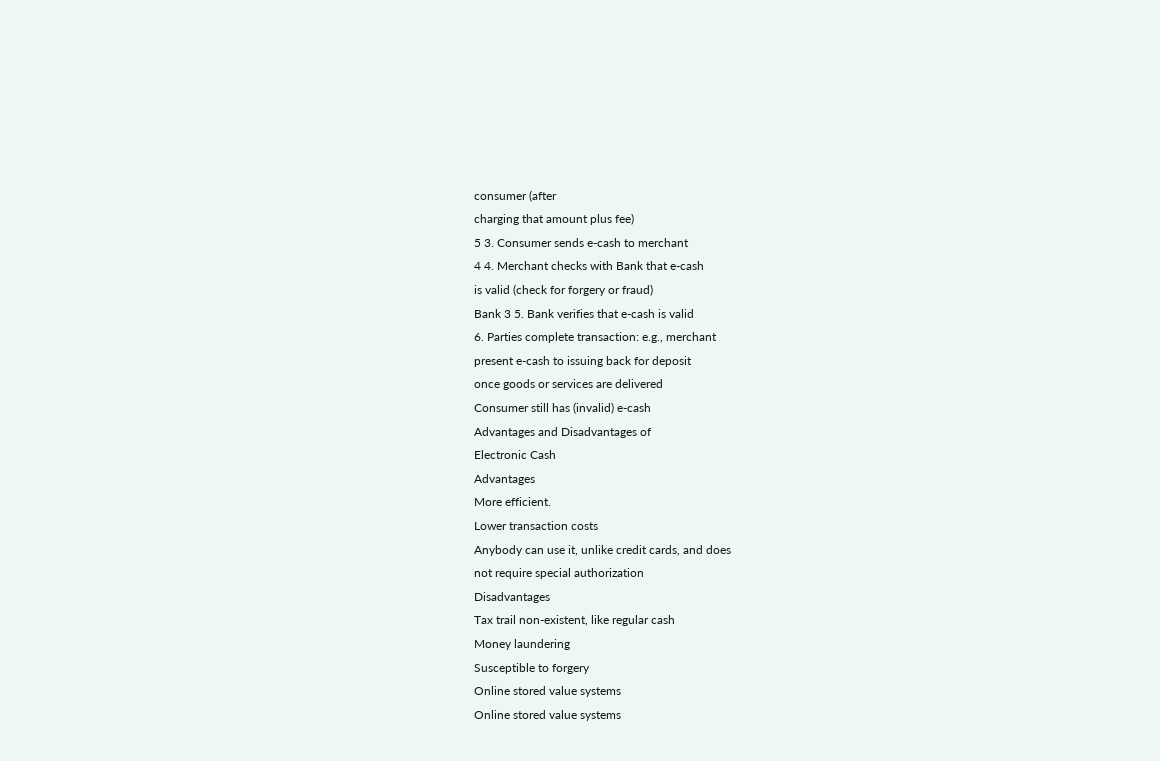consumer (after
charging that amount plus fee)
5 3. Consumer sends e-cash to merchant
4 4. Merchant checks with Bank that e-cash
is valid (check for forgery or fraud)
Bank 3 5. Bank verifies that e-cash is valid
6. Parties complete transaction: e.g., merchant
present e-cash to issuing back for deposit
once goods or services are delivered
Consumer still has (invalid) e-cash
Advantages and Disadvantages of
Electronic Cash
Advantages
More efficient.
Lower transaction costs
Anybody can use it, unlike credit cards, and does
not require special authorization
Disadvantages
Tax trail non-existent, like regular cash
Money laundering
Susceptible to forgery
Online stored value systems
Online stored value systems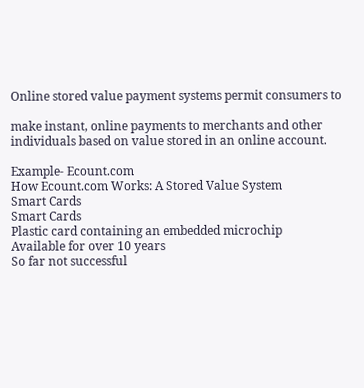Online stored value payment systems permit consumers to

make instant, online payments to merchants and other
individuals based on value stored in an online account.

Example- Ecount.com
How Ecount.com Works: A Stored Value System
Smart Cards
Smart Cards
Plastic card containing an embedded microchip
Available for over 10 years
So far not successful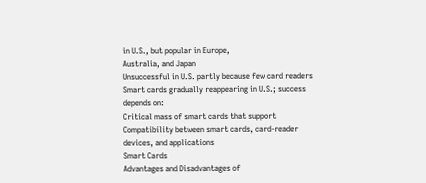in U.S., but popular in Europe,
Australia, and Japan
Unsuccessful in U.S. partly because few card readers
Smart cards gradually reappearing in U.S.; success
depends on:
Critical mass of smart cards that support
Compatibility between smart cards, card-reader
devices, and applications
Smart Cards
Advantages and Disadvantages of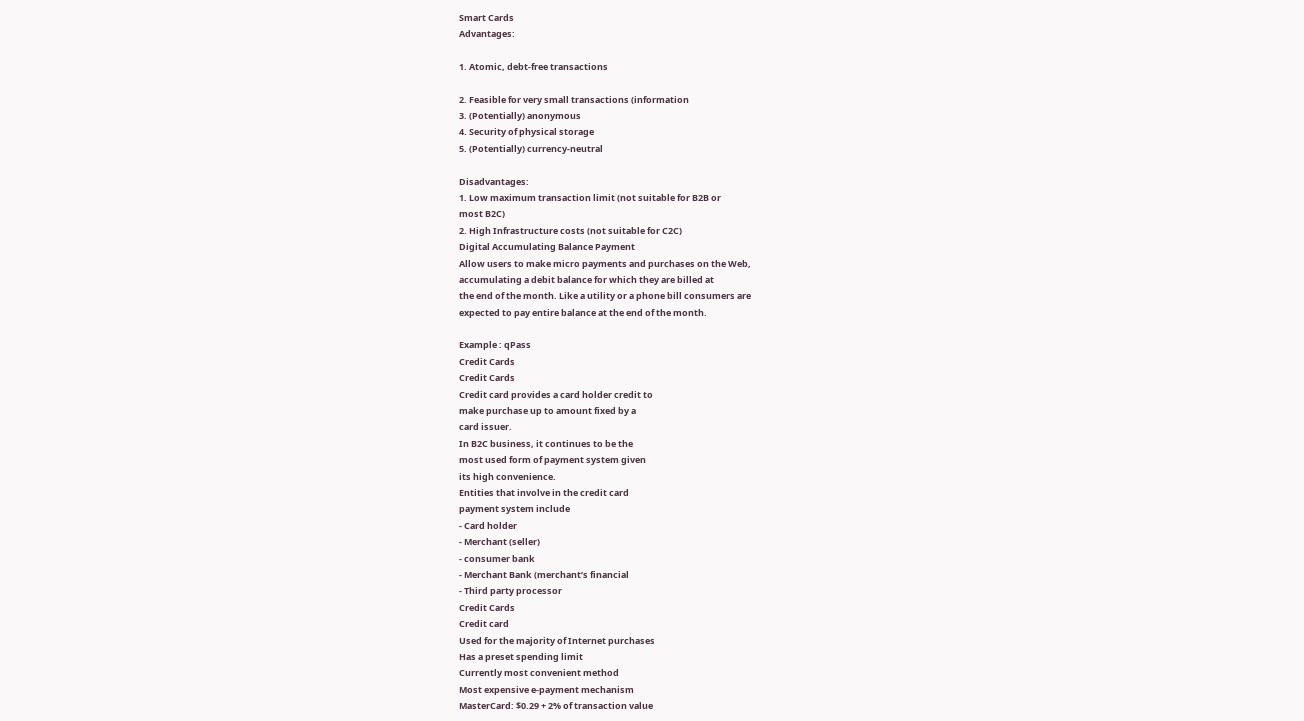Smart Cards
Advantages:

1. Atomic, debt-free transactions

2. Feasible for very small transactions (information
3. (Potentially) anonymous
4. Security of physical storage
5. (Potentially) currency-neutral

Disadvantages:
1. Low maximum transaction limit (not suitable for B2B or
most B2C)
2. High Infrastructure costs (not suitable for C2C)
Digital Accumulating Balance Payment
Allow users to make micro payments and purchases on the Web,
accumulating a debit balance for which they are billed at
the end of the month. Like a utility or a phone bill consumers are
expected to pay entire balance at the end of the month.

Example : qPass
Credit Cards
Credit Cards
Credit card provides a card holder credit to
make purchase up to amount fixed by a
card issuer.
In B2C business, it continues to be the
most used form of payment system given
its high convenience.
Entities that involve in the credit card
payment system include
- Card holder
- Merchant (seller)
- consumer bank
- Merchant Bank (merchant’s financial
- Third party processor
Credit Cards
Credit card
Used for the majority of Internet purchases
Has a preset spending limit
Currently most convenient method
Most expensive e-payment mechanism
MasterCard: $0.29 + 2% of transaction value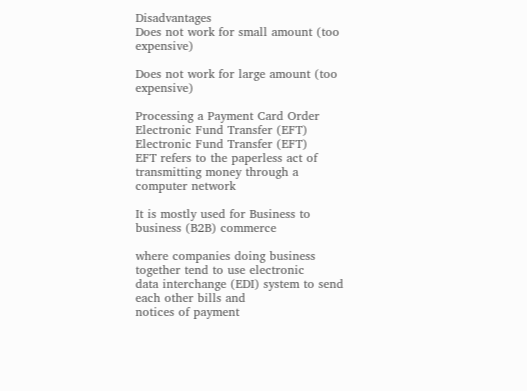Disadvantages
Does not work for small amount (too expensive)

Does not work for large amount (too expensive)

Processing a Payment Card Order
Electronic Fund Transfer (EFT)
Electronic Fund Transfer (EFT)
EFT refers to the paperless act of transmitting money through a
computer network

It is mostly used for Business to business (B2B) commerce

where companies doing business together tend to use electronic
data interchange (EDI) system to send each other bills and
notices of payment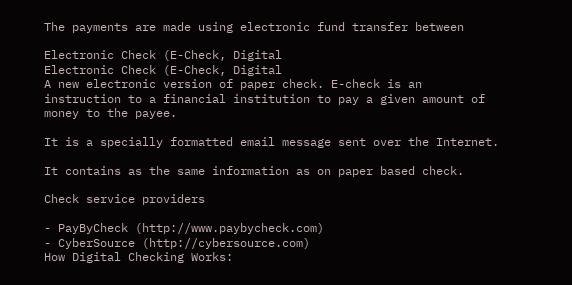The payments are made using electronic fund transfer between

Electronic Check (E-Check, Digital
Electronic Check (E-Check, Digital
A new electronic version of paper check. E-check is an
instruction to a financial institution to pay a given amount of
money to the payee.

It is a specially formatted email message sent over the Internet.

It contains as the same information as on paper based check.

Check service providers

- PayByCheck (http://www.paybycheck.com)
- CyberSource (http://cybersource.com)
How Digital Checking Works: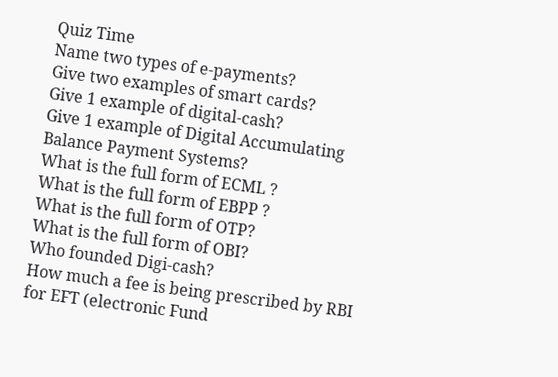Quiz Time
Name two types of e-payments?
Give two examples of smart cards?
Give 1 example of digital-cash?
Give 1 example of Digital Accumulating
Balance Payment Systems?
What is the full form of ECML ?
What is the full form of EBPP ?
What is the full form of OTP?
What is the full form of OBI?
Who founded Digi-cash?
How much a fee is being prescribed by RBI
for EFT (electronic Fund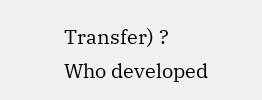Transfer) ?
Who developed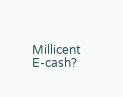Millicent E-cash?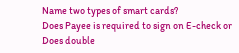Name two types of smart cards?
Does Payee is required to sign on E-check or
Does double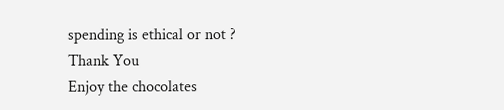spending is ethical or not ?
Thank You
Enjoy the chocolates